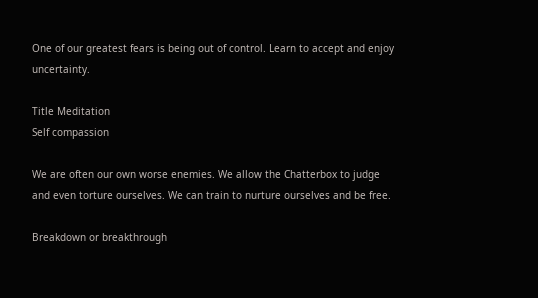One of our greatest fears is being out of control. Learn to accept and enjoy uncertainty.

Title Meditation
Self compassion

We are often our own worse enemies. We allow the Chatterbox to judge and even torture ourselves. We can train to nurture ourselves and be free.

Breakdown or breakthrough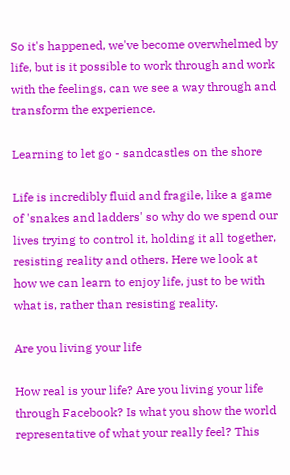So it's happened, we've become overwhelmed by life, but is it possible to work through and work with the feelings, can we see a way through and transform the experience.

Learning to let go - sandcastles on the shore

Life is incredibly fluid and fragile, like a game of 'snakes and ladders' so why do we spend our lives trying to control it, holding it all together, resisting reality and others. Here we look at how we can learn to enjoy life, just to be with what is, rather than resisting reality.

Are you living your life

How real is your life? Are you living your life through Facebook? Is what you show the world representative of what your really feel? This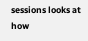sessions looks at how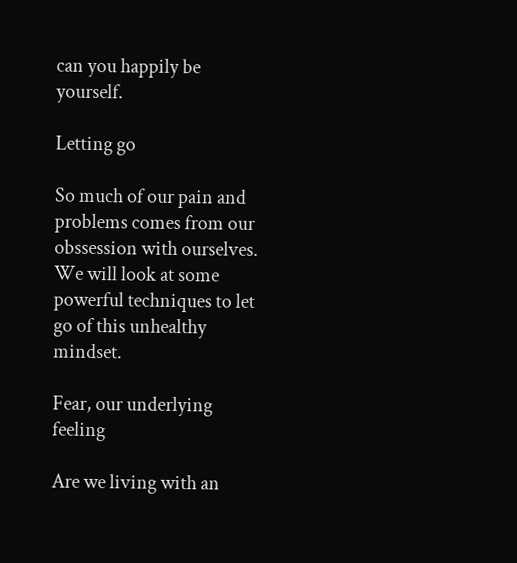can you happily be yourself.

Letting go

So much of our pain and problems comes from our obssession with ourselves. We will look at some powerful techniques to let go of this unhealthy mindset.

Fear, our underlying feeling

Are we living with an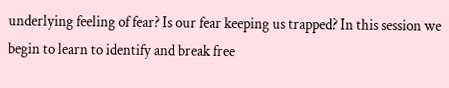underlying feeling of fear? Is our fear keeping us trapped? In this session we begin to learn to identify and break free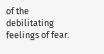of the debilitating feelings of fear.